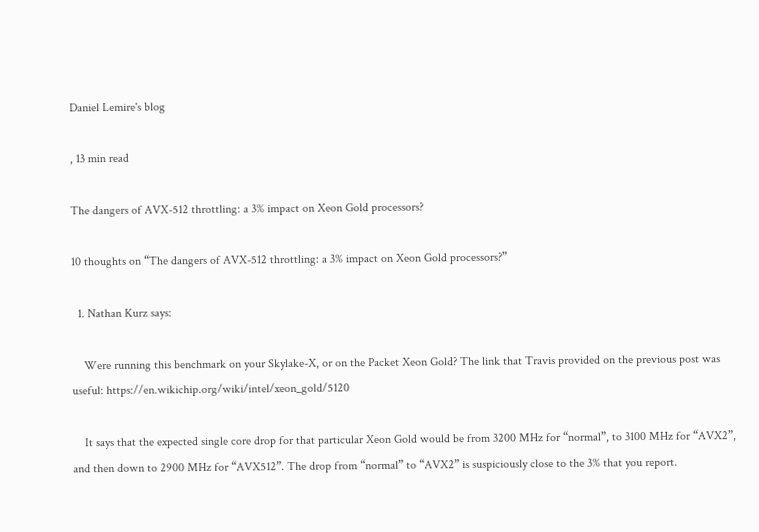Daniel Lemire's blog

, 13 min read

The dangers of AVX-512 throttling: a 3% impact on Xeon Gold processors?

10 thoughts on “The dangers of AVX-512 throttling: a 3% impact on Xeon Gold processors?”

  1. Nathan Kurz says:

    Were running this benchmark on your Skylake-X, or on the Packet Xeon Gold? The link that Travis provided on the previous post was useful: https://en.wikichip.org/wiki/intel/xeon_gold/5120

    It says that the expected single core drop for that particular Xeon Gold would be from 3200 MHz for “normal”, to 3100 MHz for “AVX2”, and then down to 2900 MHz for “AVX512”. The drop from “normal” to “AVX2” is suspiciously close to the 3% that you report.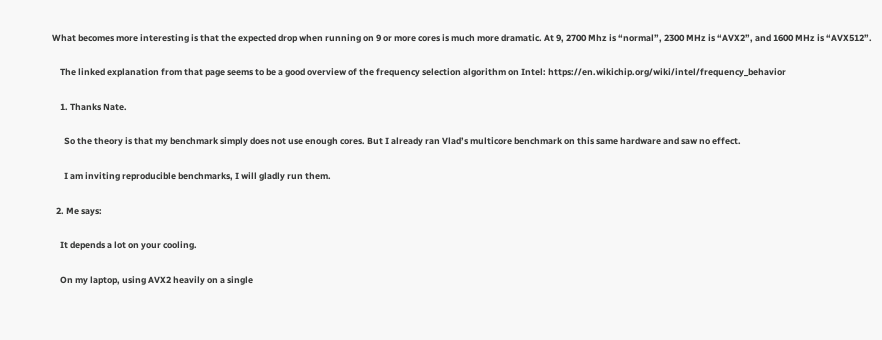What becomes more interesting is that the expected drop when running on 9 or more cores is much more dramatic. At 9, 2700 Mhz is “normal”, 2300 MHz is “AVX2”, and 1600 MHz is “AVX512”.

    The linked explanation from that page seems to be a good overview of the frequency selection algorithm on Intel: https://en.wikichip.org/wiki/intel/frequency_behavior

    1. Thanks Nate.

      So the theory is that my benchmark simply does not use enough cores. But I already ran Vlad’s multicore benchmark on this same hardware and saw no effect.

      I am inviting reproducible benchmarks, I will gladly run them.

  2. Me says:

    It depends a lot on your cooling.

    On my laptop, using AVX2 heavily on a single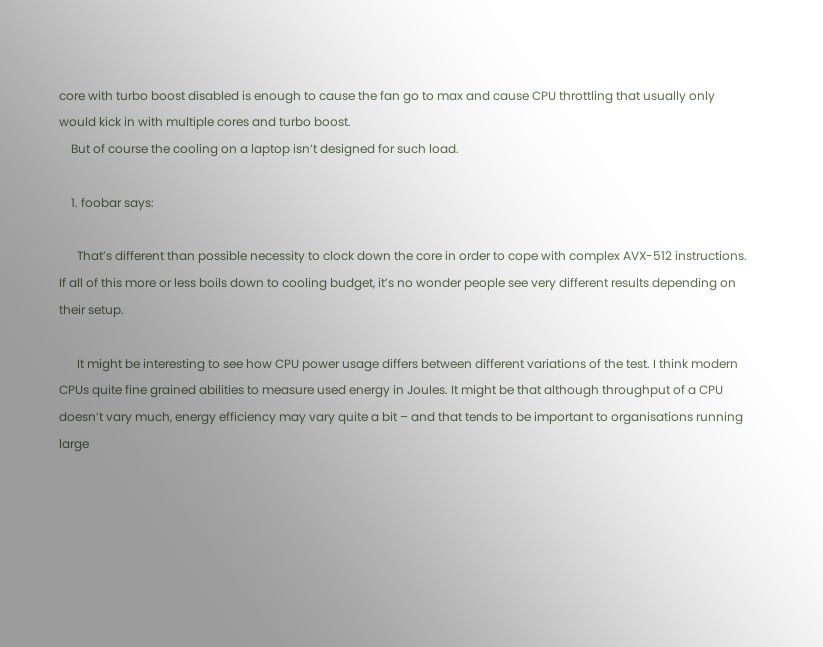core with turbo boost disabled is enough to cause the fan go to max and cause CPU throttling that usually only would kick in with multiple cores and turbo boost.
    But of course the cooling on a laptop isn’t designed for such load.

    1. foobar says:

      That’s different than possible necessity to clock down the core in order to cope with complex AVX-512 instructions. If all of this more or less boils down to cooling budget, it’s no wonder people see very different results depending on their setup.

      It might be interesting to see how CPU power usage differs between different variations of the test. I think modern CPUs quite fine grained abilities to measure used energy in Joules. It might be that although throughput of a CPU doesn’t vary much, energy efficiency may vary quite a bit – and that tends to be important to organisations running large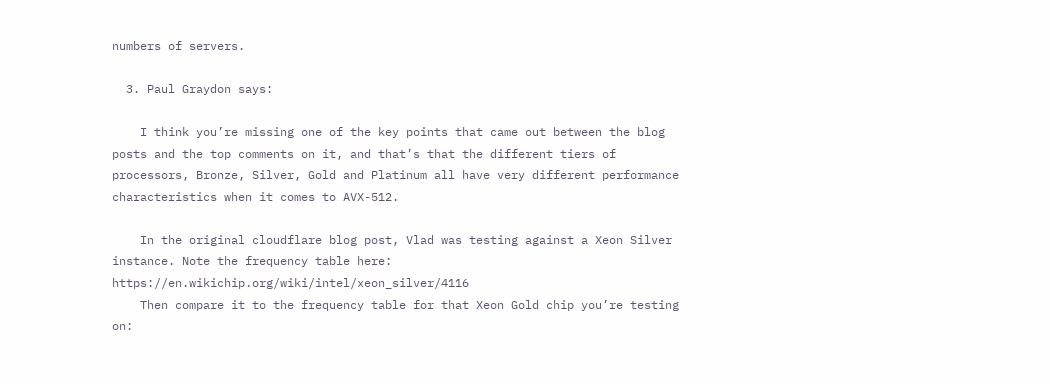numbers of servers.

  3. Paul Graydon says:

    I think you’re missing one of the key points that came out between the blog posts and the top comments on it, and that’s that the different tiers of processors, Bronze, Silver, Gold and Platinum all have very different performance characteristics when it comes to AVX-512.

    In the original cloudflare blog post, Vlad was testing against a Xeon Silver instance. Note the frequency table here: https://en.wikichip.org/wiki/intel/xeon_silver/4116
    Then compare it to the frequency table for that Xeon Gold chip you’re testing on: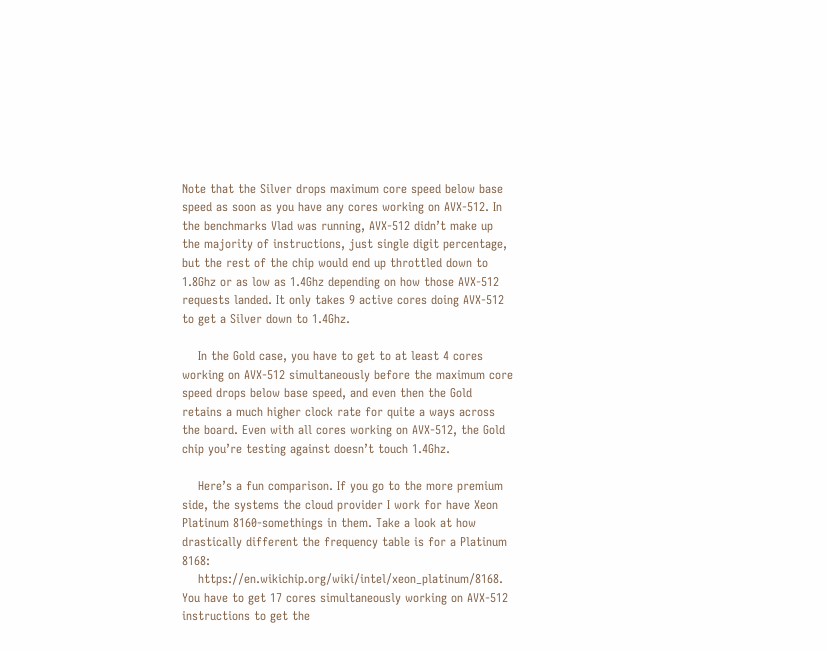Note that the Silver drops maximum core speed below base speed as soon as you have any cores working on AVX-512. In the benchmarks Vlad was running, AVX-512 didn’t make up the majority of instructions, just single digit percentage, but the rest of the chip would end up throttled down to 1.8Ghz or as low as 1.4Ghz depending on how those AVX-512 requests landed. It only takes 9 active cores doing AVX-512 to get a Silver down to 1.4Ghz.

    In the Gold case, you have to get to at least 4 cores working on AVX-512 simultaneously before the maximum core speed drops below base speed, and even then the Gold retains a much higher clock rate for quite a ways across the board. Even with all cores working on AVX-512, the Gold chip you’re testing against doesn’t touch 1.4Ghz.

    Here’s a fun comparison. If you go to the more premium side, the systems the cloud provider I work for have Xeon Platinum 8160-somethings in them. Take a look at how drastically different the frequency table is for a Platinum 8168:
    https://en.wikichip.org/wiki/intel/xeon_platinum/8168. You have to get 17 cores simultaneously working on AVX-512 instructions to get the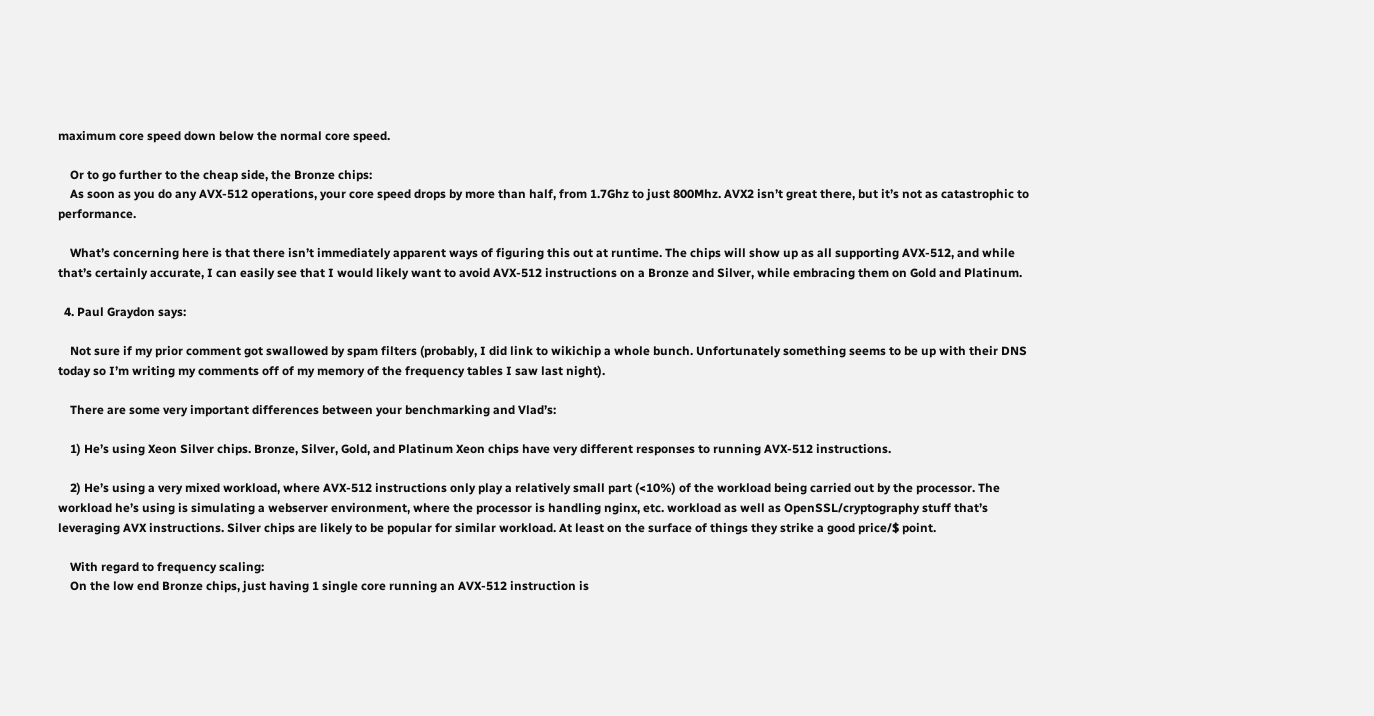maximum core speed down below the normal core speed.

    Or to go further to the cheap side, the Bronze chips:
    As soon as you do any AVX-512 operations, your core speed drops by more than half, from 1.7Ghz to just 800Mhz. AVX2 isn’t great there, but it’s not as catastrophic to performance.

    What’s concerning here is that there isn’t immediately apparent ways of figuring this out at runtime. The chips will show up as all supporting AVX-512, and while that’s certainly accurate, I can easily see that I would likely want to avoid AVX-512 instructions on a Bronze and Silver, while embracing them on Gold and Platinum.

  4. Paul Graydon says:

    Not sure if my prior comment got swallowed by spam filters (probably, I did link to wikichip a whole bunch. Unfortunately something seems to be up with their DNS today so I’m writing my comments off of my memory of the frequency tables I saw last night).

    There are some very important differences between your benchmarking and Vlad’s:

    1) He’s using Xeon Silver chips. Bronze, Silver, Gold, and Platinum Xeon chips have very different responses to running AVX-512 instructions.

    2) He’s using a very mixed workload, where AVX-512 instructions only play a relatively small part (<10%) of the workload being carried out by the processor. The workload he’s using is simulating a webserver environment, where the processor is handling nginx, etc. workload as well as OpenSSL/cryptography stuff that’s leveraging AVX instructions. Silver chips are likely to be popular for similar workload. At least on the surface of things they strike a good price/$ point.

    With regard to frequency scaling:
    On the low end Bronze chips, just having 1 single core running an AVX-512 instruction is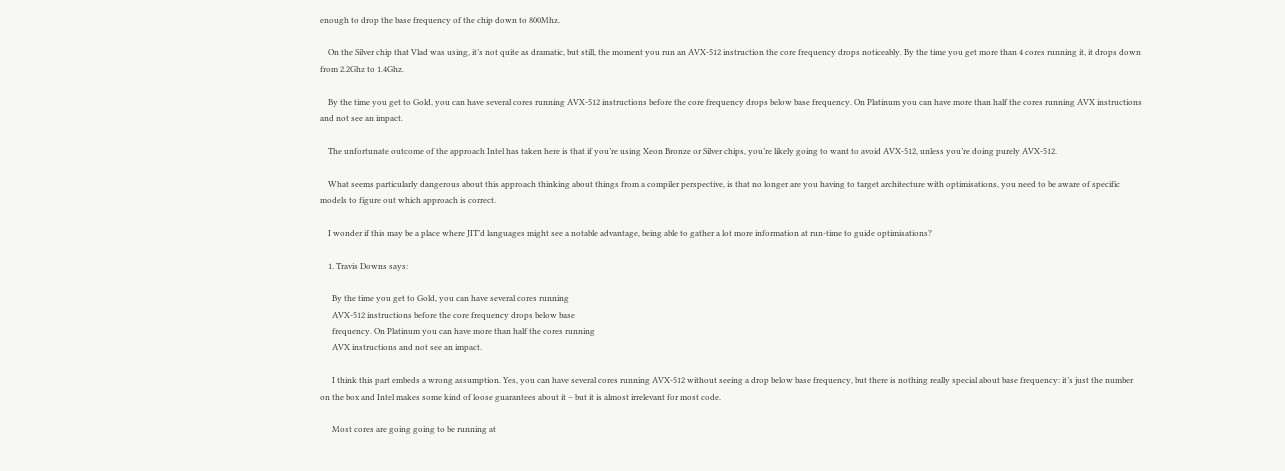enough to drop the base frequency of the chip down to 800Mhz.

    On the Silver chip that Vlad was using, it’s not quite as dramatic, but still, the moment you run an AVX-512 instruction the core frequency drops noticeably. By the time you get more than 4 cores running it, it drops down from 2.2Ghz to 1.4Ghz.

    By the time you get to Gold, you can have several cores running AVX-512 instructions before the core frequency drops below base frequency. On Platinum you can have more than half the cores running AVX instructions and not see an impact.

    The unfortunate outcome of the approach Intel has taken here is that if you’re using Xeon Bronze or Silver chips, you’re likely going to want to avoid AVX-512, unless you’re doing purely AVX-512.

    What seems particularly dangerous about this approach thinking about things from a compiler perspective, is that no longer are you having to target architecture with optimisations, you need to be aware of specific models to figure out which approach is correct.

    I wonder if this may be a place where JIT’d languages might see a notable advantage, being able to gather a lot more information at run-time to guide optimisations?

    1. Travis Downs says:

      By the time you get to Gold, you can have several cores running
      AVX-512 instructions before the core frequency drops below base
      frequency. On Platinum you can have more than half the cores running
      AVX instructions and not see an impact.

      I think this part embeds a wrong assumption. Yes, you can have several cores running AVX-512 without seeing a drop below base frequency, but there is nothing really special about base frequency: it’s just the number on the box and Intel makes some kind of loose guarantees about it – but it is almost irrelevant for most code.

      Most cores are going going to be running at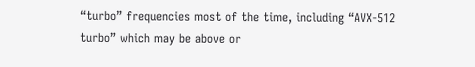“turbo” frequencies most of the time, including “AVX-512 turbo” which may be above or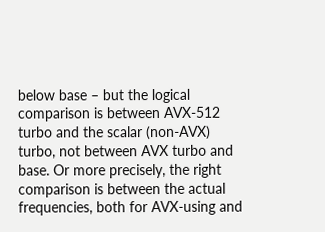below base – but the logical comparison is between AVX-512 turbo and the scalar (non-AVX) turbo, not between AVX turbo and base. Or more precisely, the right comparison is between the actual frequencies, both for AVX-using and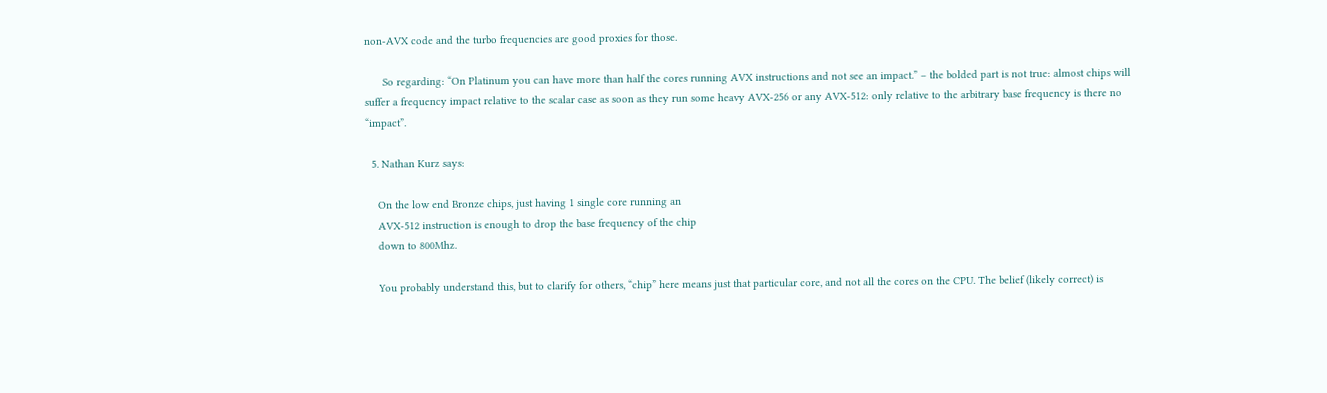non-AVX code and the turbo frequencies are good proxies for those.

      So regarding: “On Platinum you can have more than half the cores running AVX instructions and not see an impact.” – the bolded part is not true: almost chips will suffer a frequency impact relative to the scalar case as soon as they run some heavy AVX-256 or any AVX-512: only relative to the arbitrary base frequency is there no “impact”.

  5. Nathan Kurz says:

    On the low end Bronze chips, just having 1 single core running an
    AVX-512 instruction is enough to drop the base frequency of the chip
    down to 800Mhz.

    You probably understand this, but to clarify for others, “chip” here means just that particular core, and not all the cores on the CPU. The belief (likely correct) is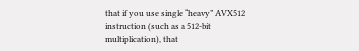that if you use single “heavy” AVX512 instruction (such as a 512-bit multiplication), that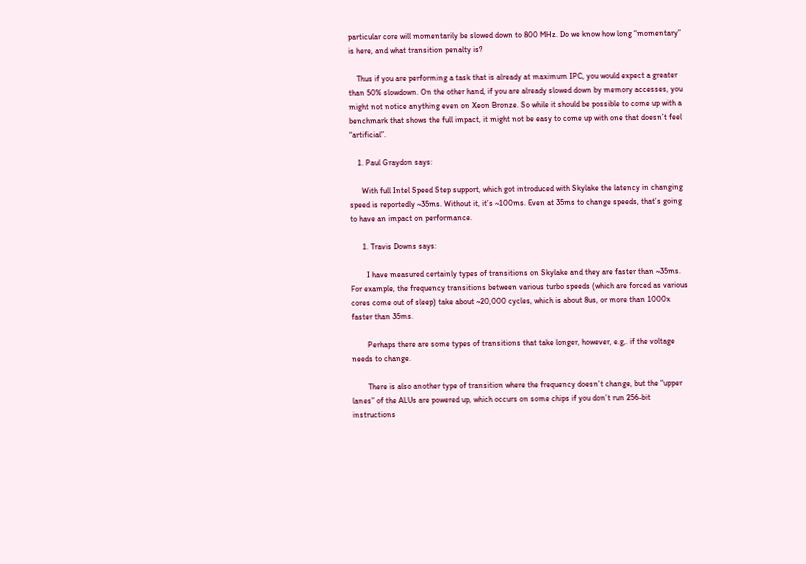particular core will momentarily be slowed down to 800 MHz. Do we know how long “momentary” is here, and what transition penalty is?

    Thus if you are performing a task that is already at maximum IPC, you would expect a greater than 50% slowdown. On the other hand, if you are already slowed down by memory accesses, you might not notice anything even on Xeon Bronze. So while it should be possible to come up with a benchmark that shows the full impact, it might not be easy to come up with one that doesn’t feel “artificial”.

    1. Paul Graydon says:

      With full Intel Speed Step support, which got introduced with Skylake the latency in changing speed is reportedly ~35ms. Without it, it’s ~100ms. Even at 35ms to change speeds, that’s going to have an impact on performance.

      1. Travis Downs says:

        I have measured certainly types of transitions on Skylake and they are faster than ~35ms. For example, the frequency transitions between various turbo speeds (which are forced as various cores come out of sleep) take about ~20,000 cycles, which is about 8us, or more than 1000x faster than 35ms.

        Perhaps there are some types of transitions that take longer, however, e.g,. if the voltage needs to change.

        There is also another type of transition where the frequency doesn’t change, but the “upper lanes” of the ALUs are powered up, which occurs on some chips if you don’t run 256-bit instructions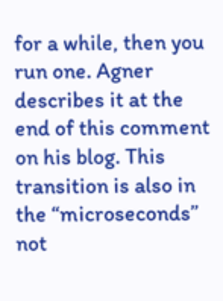for a while, then you run one. Agner describes it at the end of this comment on his blog. This transition is also in the “microseconds” not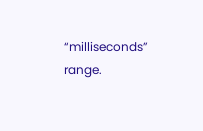“milliseconds” range.